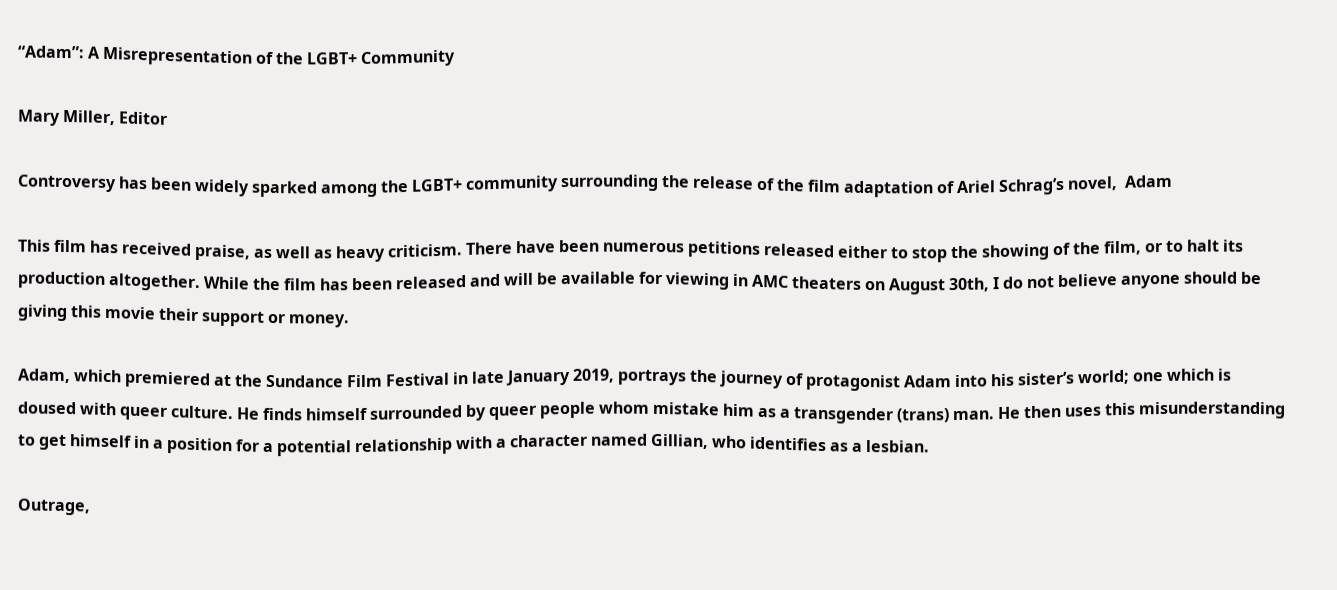“Adam”: A Misrepresentation of the LGBT+ Community

Mary Miller, Editor

Controversy has been widely sparked among the LGBT+ community surrounding the release of the film adaptation of Ariel Schrag’s novel,  Adam

This film has received praise, as well as heavy criticism. There have been numerous petitions released either to stop the showing of the film, or to halt its production altogether. While the film has been released and will be available for viewing in AMC theaters on August 30th, I do not believe anyone should be giving this movie their support or money.

Adam, which premiered at the Sundance Film Festival in late January 2019, portrays the journey of protagonist Adam into his sister’s world; one which is doused with queer culture. He finds himself surrounded by queer people whom mistake him as a transgender (trans) man. He then uses this misunderstanding to get himself in a position for a potential relationship with a character named Gillian, who identifies as a lesbian.

Outrage,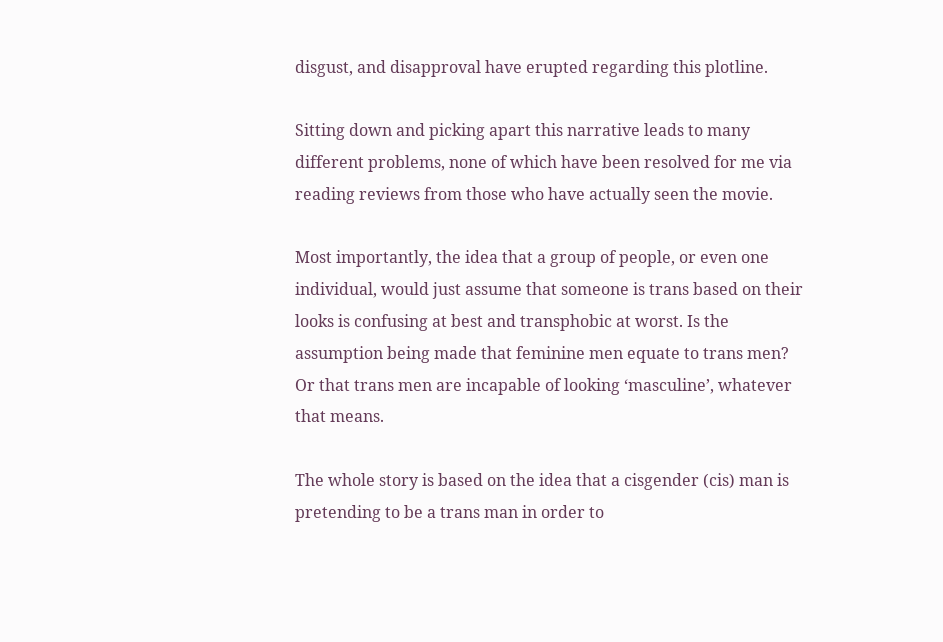disgust, and disapproval have erupted regarding this plotline.

Sitting down and picking apart this narrative leads to many different problems, none of which have been resolved for me via reading reviews from those who have actually seen the movie.

Most importantly, the idea that a group of people, or even one individual, would just assume that someone is trans based on their looks is confusing at best and transphobic at worst. Is the assumption being made that feminine men equate to trans men? Or that trans men are incapable of looking ‘masculine’, whatever that means.

The whole story is based on the idea that a cisgender (cis) man is pretending to be a trans man in order to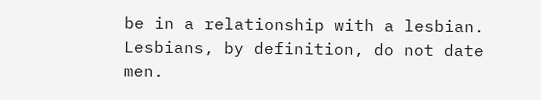be in a relationship with a lesbian. Lesbians, by definition, do not date men.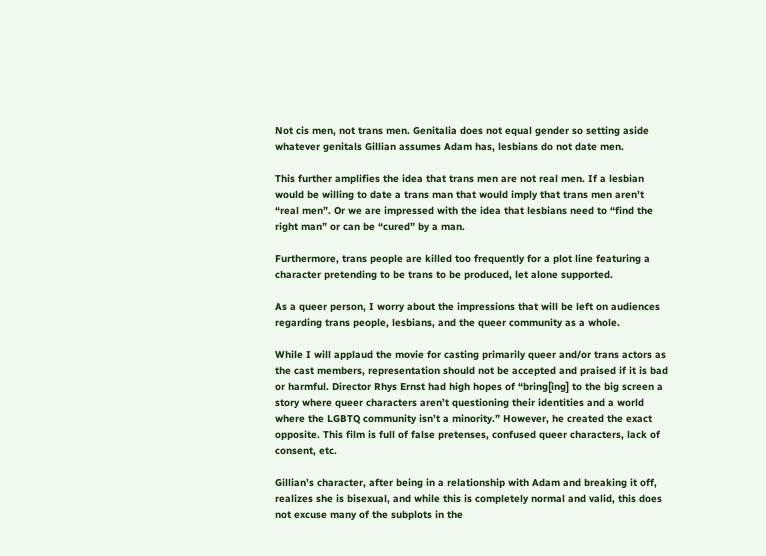Not cis men, not trans men. Genitalia does not equal gender so setting aside whatever genitals Gillian assumes Adam has, lesbians do not date men.

This further amplifies the idea that trans men are not real men. If a lesbian would be willing to date a trans man that would imply that trans men aren’t “real men”. Or we are impressed with the idea that lesbians need to “find the right man” or can be “cured” by a man.

Furthermore, trans people are killed too frequently for a plot line featuring a character pretending to be trans to be produced, let alone supported.

As a queer person, I worry about the impressions that will be left on audiences regarding trans people, lesbians, and the queer community as a whole.

While I will applaud the movie for casting primarily queer and/or trans actors as the cast members, representation should not be accepted and praised if it is bad or harmful. Director Rhys Ernst had high hopes of “bring[ing] to the big screen a story where queer characters aren’t questioning their identities and a world where the LGBTQ community isn’t a minority.” However, he created the exact opposite. This film is full of false pretenses, confused queer characters, lack of consent, etc.

Gillian’s character, after being in a relationship with Adam and breaking it off, realizes she is bisexual, and while this is completely normal and valid, this does not excuse many of the subplots in the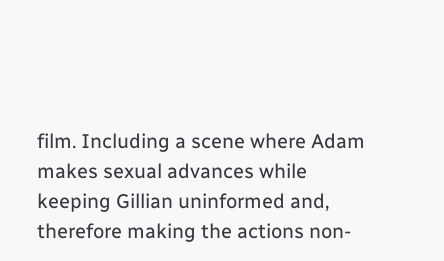film. Including a scene where Adam makes sexual advances while keeping Gillian uninformed and, therefore making the actions non-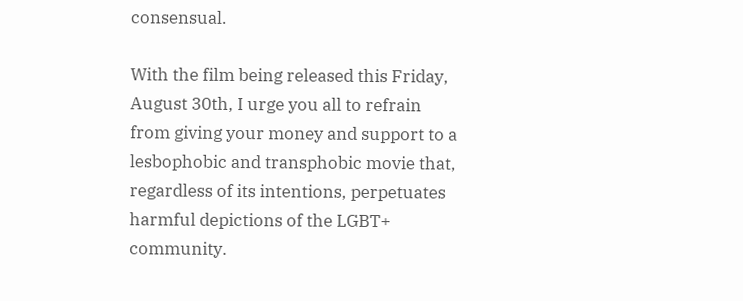consensual.

With the film being released this Friday, August 30th, I urge you all to refrain from giving your money and support to a lesbophobic and transphobic movie that, regardless of its intentions, perpetuates harmful depictions of the LGBT+ community.